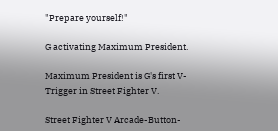"Prepare yourself!"

G activating Maximum President.

Maximum President is G's first V-Trigger in Street Fighter V.

Street Fighter V Arcade-Button-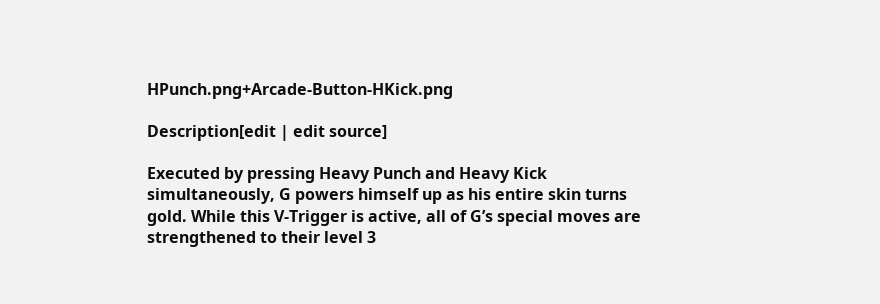HPunch.png+Arcade-Button-HKick.png

Description[edit | edit source]

Executed by pressing Heavy Punch and Heavy Kick simultaneously, G powers himself up as his entire skin turns gold. While this V-Trigger is active, all of G’s special moves are strengthened to their level 3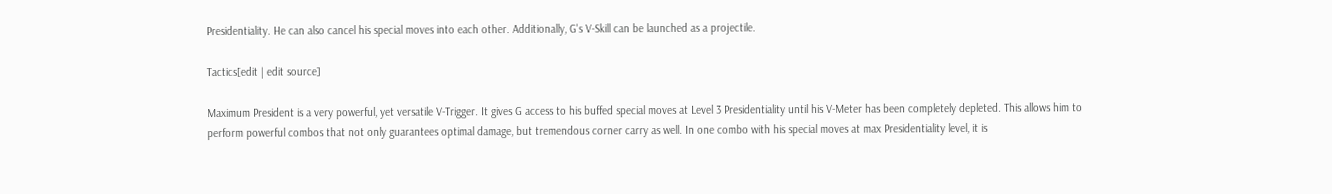Presidentiality. He can also cancel his special moves into each other. Additionally, G's V-Skill can be launched as a projectile.

Tactics[edit | edit source]

Maximum President is a very powerful, yet versatile V-Trigger. It gives G access to his buffed special moves at Level 3 Presidentiality until his V-Meter has been completely depleted. This allows him to perform powerful combos that not only guarantees optimal damage, but tremendous corner carry as well. In one combo with his special moves at max Presidentiality level, it is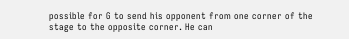possible for G to send his opponent from one corner of the stage to the opposite corner. He can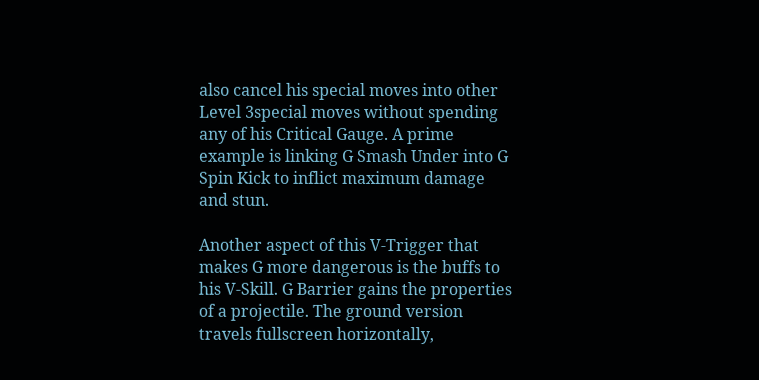also cancel his special moves into other Level 3special moves without spending any of his Critical Gauge. A prime example is linking G Smash Under into G Spin Kick to inflict maximum damage and stun.

Another aspect of this V-Trigger that makes G more dangerous is the buffs to his V-Skill. G Barrier gains the properties of a projectile. The ground version travels fullscreen horizontally,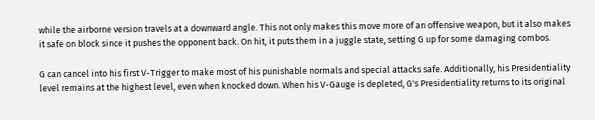while the airborne version travels at a downward angle. This not only makes this move more of an offensive weapon, but it also makes it safe on block since it pushes the opponent back. On hit, it puts them in a juggle state, setting G up for some damaging combos.

G can cancel into his first V-Trigger to make most of his punishable normals and special attacks safe. Additionally, his Presidentiality level remains at the highest level, even when knocked down. When his V-Gauge is depleted, G's Presidentiality returns to its original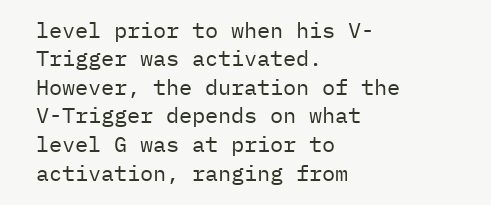level prior to when his V-Trigger was activated. However, the duration of the V-Trigger depends on what level G was at prior to activation, ranging from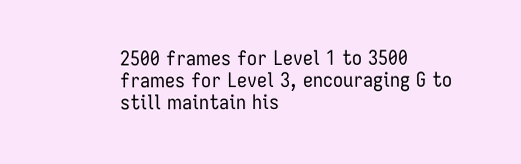2500 frames for Level 1 to 3500 frames for Level 3, encouraging G to still maintain his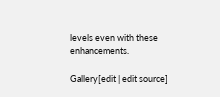levels even with these enhancements.

Gallery[edit | edit source]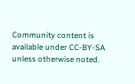Community content is available under CC-BY-SA unless otherwise noted.